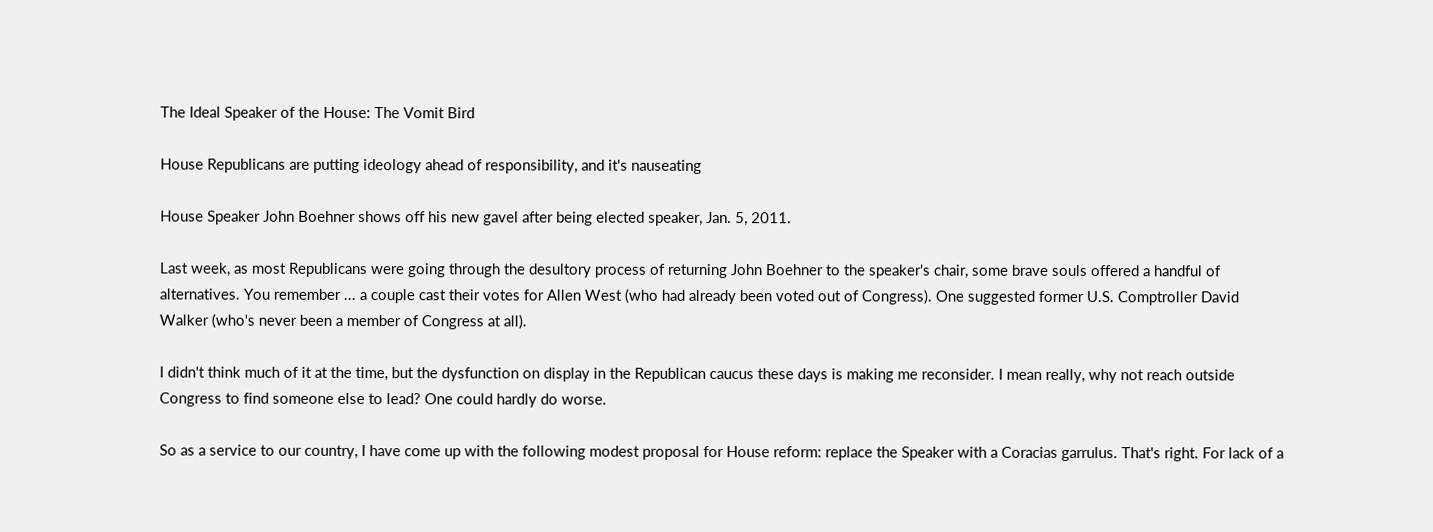The Ideal Speaker of the House: The Vomit Bird

House Republicans are putting ideology ahead of responsibility, and it's nauseating

House Speaker John Boehner shows off his new gavel after being elected speaker, Jan. 5, 2011.

Last week, as most Republicans were going through the desultory process of returning John Boehner to the speaker's chair, some brave souls offered a handful of alternatives. You remember ... a couple cast their votes for Allen West (who had already been voted out of Congress). One suggested former U.S. Comptroller David Walker (who's never been a member of Congress at all).

I didn't think much of it at the time, but the dysfunction on display in the Republican caucus these days is making me reconsider. I mean really, why not reach outside Congress to find someone else to lead? One could hardly do worse.

So as a service to our country, I have come up with the following modest proposal for House reform: replace the Speaker with a Coracias garrulus. That's right. For lack of a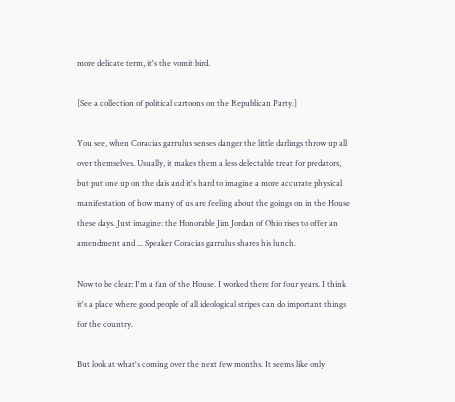more delicate term, it's the vomit bird.

[See a collection of political cartoons on the Republican Party.]

You see, when Coracias garrulus senses danger the little darlings throw up all over themselves. Usually, it makes them a less delectable treat for predators, but put one up on the dais and it's hard to imagine a more accurate physical manifestation of how many of us are feeling about the goings on in the House these days. Just imagine: the Honorable Jim Jordan of Ohio rises to offer an amendment and ... Speaker Coracias garrulus shares his lunch.

Now to be clear: I'm a fan of the House. I worked there for four years. I think it's a place where good people of all ideological stripes can do important things for the country.

But look at what's coming over the next few months. It seems like only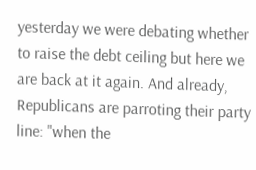yesterday we were debating whether to raise the debt ceiling but here we are back at it again. And already, Republicans are parroting their party line: "when the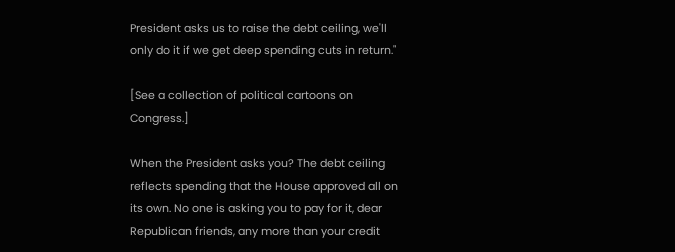President asks us to raise the debt ceiling, we'll only do it if we get deep spending cuts in return."

[See a collection of political cartoons on Congress.]

When the President asks you? The debt ceiling reflects spending that the House approved all on its own. No one is asking you to pay for it, dear Republican friends, any more than your credit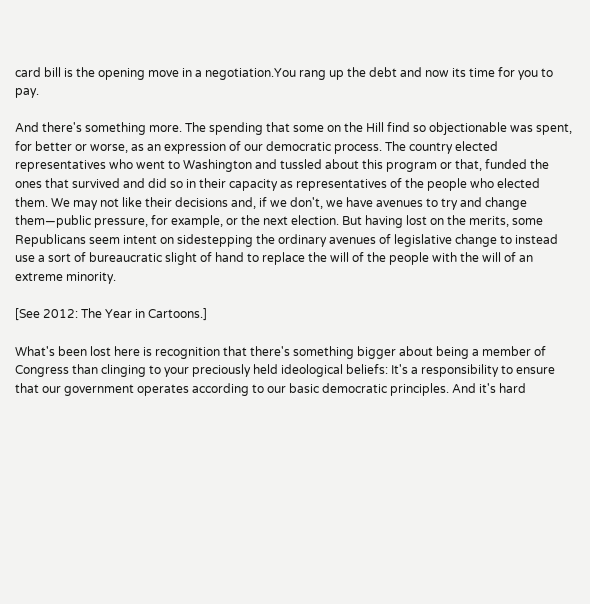card bill is the opening move in a negotiation.You rang up the debt and now its time for you to pay.

And there's something more. The spending that some on the Hill find so objectionable was spent, for better or worse, as an expression of our democratic process. The country elected representatives who went to Washington and tussled about this program or that, funded the ones that survived and did so in their capacity as representatives of the people who elected them. We may not like their decisions and, if we don't, we have avenues to try and change them—public pressure, for example, or the next election. But having lost on the merits, some Republicans seem intent on sidestepping the ordinary avenues of legislative change to instead use a sort of bureaucratic slight of hand to replace the will of the people with the will of an extreme minority.

[See 2012: The Year in Cartoons.]

What's been lost here is recognition that there's something bigger about being a member of Congress than clinging to your preciously held ideological beliefs: It's a responsibility to ensure that our government operates according to our basic democratic principles. And it's hard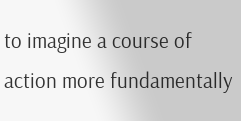to imagine a course of action more fundamentally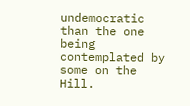undemocratic than the one being contemplated by some on the Hill.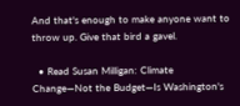And that's enough to make anyone want to throw up. Give that bird a gavel.

  • Read Susan Milligan: Climate Change—Not the Budget—Is Washington's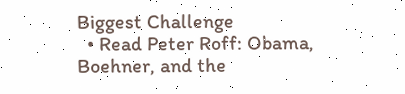Biggest Challenge
  • Read Peter Roff: Obama, Boehner, and the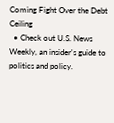Coming Fight Over the Debt Ceiling
  • Check out U.S. News Weekly, an insider's guide to politics and policy.